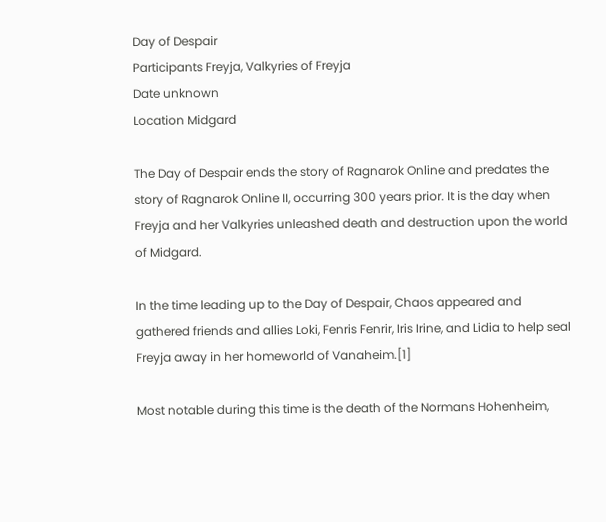Day of Despair
Participants Freyja, Valkyries of Freyja
Date unknown
Location Midgard

The Day of Despair ends the story of Ragnarok Online and predates the story of Ragnarok Online II, occurring 300 years prior. It is the day when Freyja and her Valkyries unleashed death and destruction upon the world of Midgard.

In the time leading up to the Day of Despair, Chaos appeared and gathered friends and allies Loki, Fenris Fenrir, Iris Irine, and Lidia to help seal Freyja away in her homeworld of Vanaheim.[1]

Most notable during this time is the death of the Normans Hohenheim,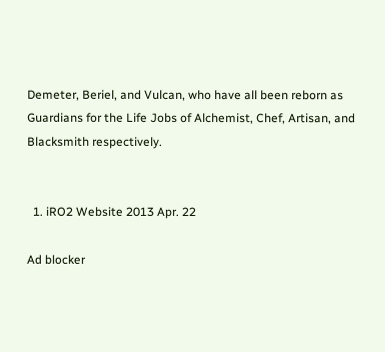Demeter, Beriel, and Vulcan, who have all been reborn as Guardians for the Life Jobs of Alchemist, Chef, Artisan, and Blacksmith respectively.


  1. iRO2 Website 2013 Apr. 22

Ad blocker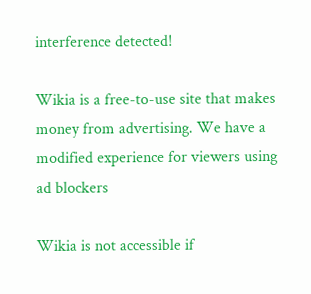interference detected!

Wikia is a free-to-use site that makes money from advertising. We have a modified experience for viewers using ad blockers

Wikia is not accessible if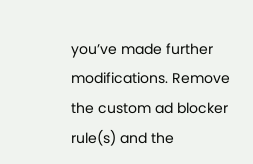you’ve made further modifications. Remove the custom ad blocker rule(s) and the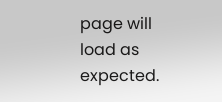page will load as expected.